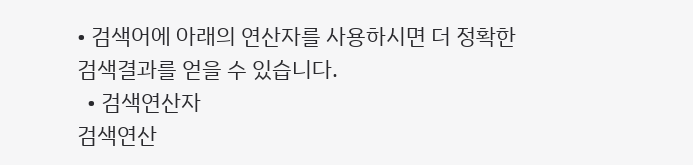• 검색어에 아래의 연산자를 사용하시면 더 정확한 검색결과를 얻을 수 있습니다.
  • 검색연산자
검색연산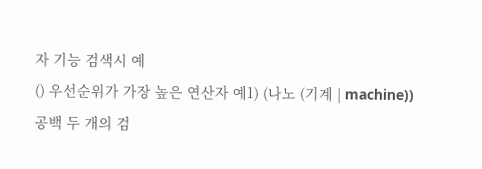자 기능 검색시 예
() 우선순위가 가장 높은 연산자 예1) (나노 (기계 | machine))
공백 두 개의 검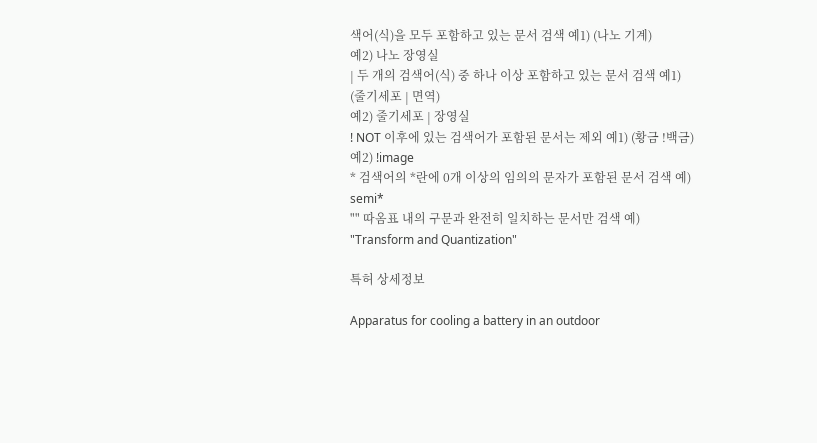색어(식)을 모두 포함하고 있는 문서 검색 예1) (나노 기계)
예2) 나노 장영실
| 두 개의 검색어(식) 중 하나 이상 포함하고 있는 문서 검색 예1) (줄기세포 | 면역)
예2) 줄기세포 | 장영실
! NOT 이후에 있는 검색어가 포함된 문서는 제외 예1) (황금 !백금)
예2) !image
* 검색어의 *란에 0개 이상의 임의의 문자가 포함된 문서 검색 예) semi*
"" 따옴표 내의 구문과 완전히 일치하는 문서만 검색 예) "Transform and Quantization"

특허 상세정보

Apparatus for cooling a battery in an outdoor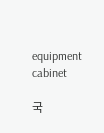equipment cabinet

국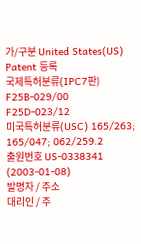가/구분 United States(US) Patent 등록
국제특허분류(IPC7판) F25B-029/00    F25D-023/12
미국특허분류(USC) 165/263; 165/047; 062/259.2
출원번호 US-0338341 (2003-01-08)
발명자 / 주소
대리인 / 주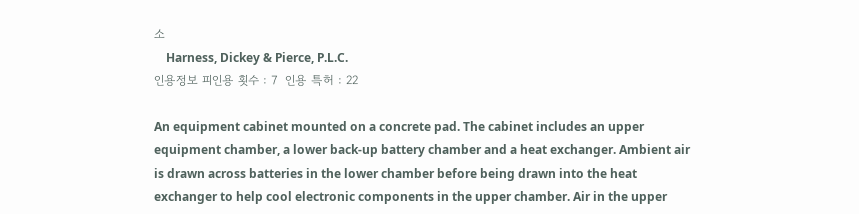소
    Harness, Dickey & Pierce, P.L.C.
인용정보 피인용 횟수 : 7  인용 특허 : 22

An equipment cabinet mounted on a concrete pad. The cabinet includes an upper equipment chamber, a lower back-up battery chamber and a heat exchanger. Ambient air is drawn across batteries in the lower chamber before being drawn into the heat exchanger to help cool electronic components in the upper chamber. Air in the upper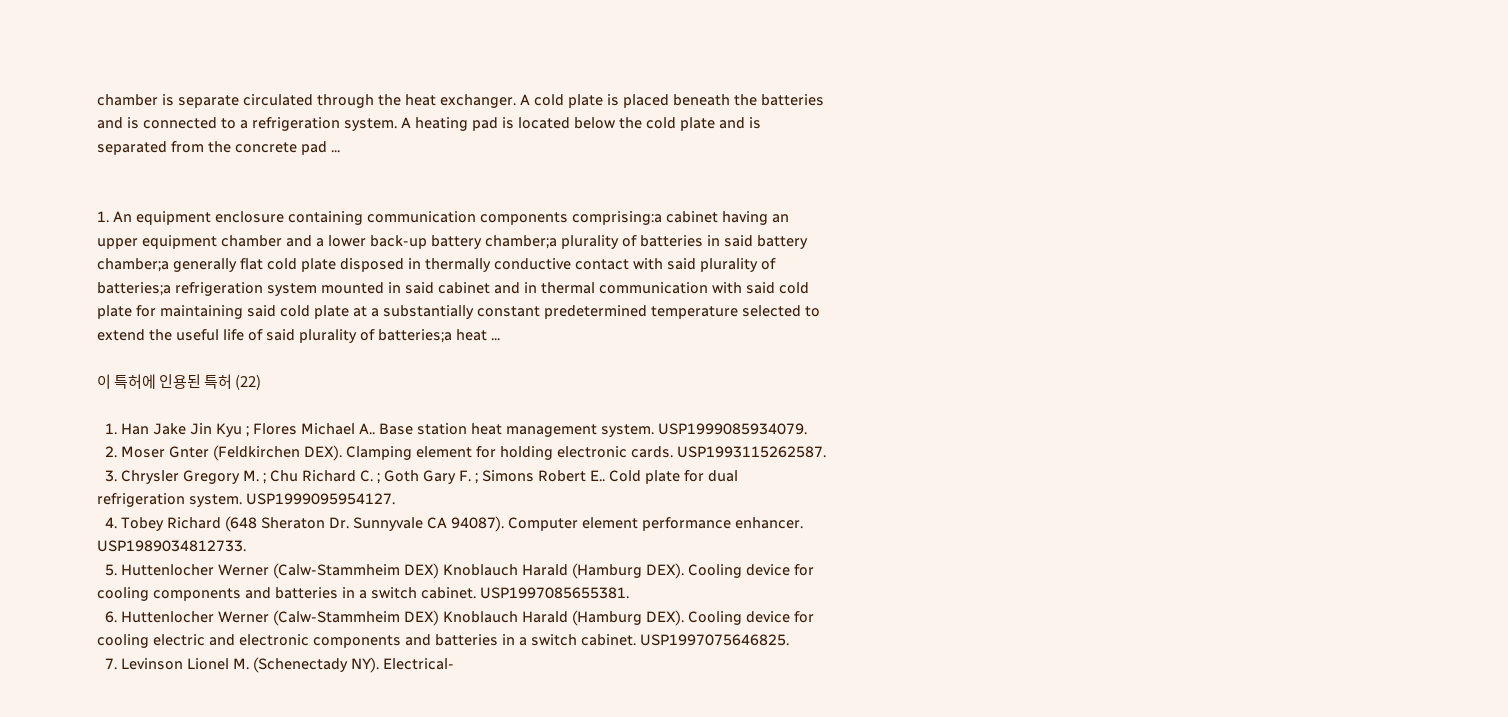chamber is separate circulated through the heat exchanger. A cold plate is placed beneath the batteries and is connected to a refrigeration system. A heating pad is located below the cold plate and is separated from the concrete pad ...


1. An equipment enclosure containing communication components comprising:a cabinet having an upper equipment chamber and a lower back-up battery chamber;a plurality of batteries in said battery chamber;a generally flat cold plate disposed in thermally conductive contact with said plurality of batteries;a refrigeration system mounted in said cabinet and in thermal communication with said cold plate for maintaining said cold plate at a substantially constant predetermined temperature selected to extend the useful life of said plurality of batteries;a heat ...

이 특허에 인용된 특허 (22)

  1. Han Jake Jin Kyu ; Flores Michael A.. Base station heat management system. USP1999085934079.
  2. Moser Gnter (Feldkirchen DEX). Clamping element for holding electronic cards. USP1993115262587.
  3. Chrysler Gregory M. ; Chu Richard C. ; Goth Gary F. ; Simons Robert E.. Cold plate for dual refrigeration system. USP1999095954127.
  4. Tobey Richard (648 Sheraton Dr. Sunnyvale CA 94087). Computer element performance enhancer. USP1989034812733.
  5. Huttenlocher Werner (Calw-Stammheim DEX) Knoblauch Harald (Hamburg DEX). Cooling device for cooling components and batteries in a switch cabinet. USP1997085655381.
  6. Huttenlocher Werner (Calw-Stammheim DEX) Knoblauch Harald (Hamburg DEX). Cooling device for cooling electric and electronic components and batteries in a switch cabinet. USP1997075646825.
  7. Levinson Lionel M. (Schenectady NY). Electrical-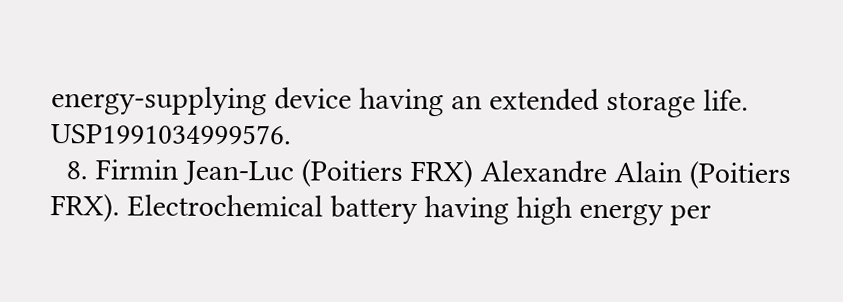energy-supplying device having an extended storage life. USP1991034999576.
  8. Firmin Jean-Luc (Poitiers FRX) Alexandre Alain (Poitiers FRX). Electrochemical battery having high energy per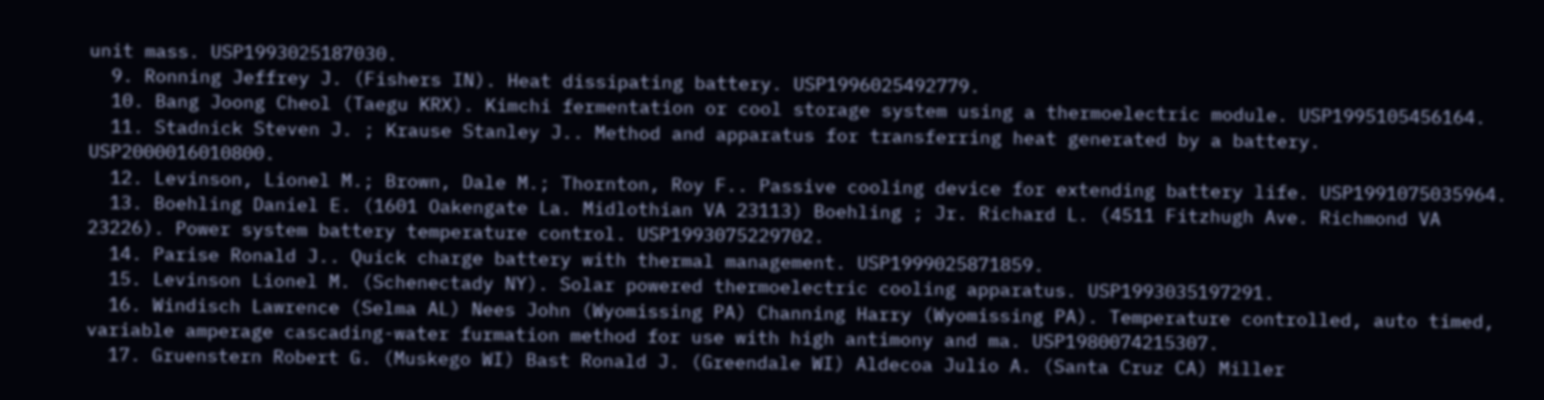unit mass. USP1993025187030.
  9. Ronning Jeffrey J. (Fishers IN). Heat dissipating battery. USP1996025492779.
  10. Bang Joong Cheol (Taegu KRX). Kimchi fermentation or cool storage system using a thermoelectric module. USP1995105456164.
  11. Stadnick Steven J. ; Krause Stanley J.. Method and apparatus for transferring heat generated by a battery. USP2000016010800.
  12. Levinson, Lionel M.; Brown, Dale M.; Thornton, Roy F.. Passive cooling device for extending battery life. USP1991075035964.
  13. Boehling Daniel E. (1601 Oakengate La. Midlothian VA 23113) Boehling ; Jr. Richard L. (4511 Fitzhugh Ave. Richmond VA 23226). Power system battery temperature control. USP1993075229702.
  14. Parise Ronald J.. Quick charge battery with thermal management. USP1999025871859.
  15. Levinson Lionel M. (Schenectady NY). Solar powered thermoelectric cooling apparatus. USP1993035197291.
  16. Windisch Lawrence (Selma AL) Nees John (Wyomissing PA) Channing Harry (Wyomissing PA). Temperature controlled, auto timed, variable amperage cascading-water furmation method for use with high antimony and ma. USP1980074215307.
  17. Gruenstern Robert G. (Muskego WI) Bast Ronald J. (Greendale WI) Aldecoa Julio A. (Santa Cruz CA) Miller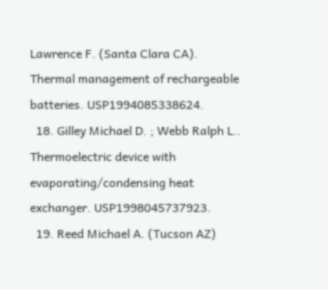Lawrence F. (Santa Clara CA). Thermal management of rechargeable batteries. USP1994085338624.
  18. Gilley Michael D. ; Webb Ralph L.. Thermoelectric device with evaporating/condensing heat exchanger. USP1998045737923.
  19. Reed Michael A. (Tucson AZ)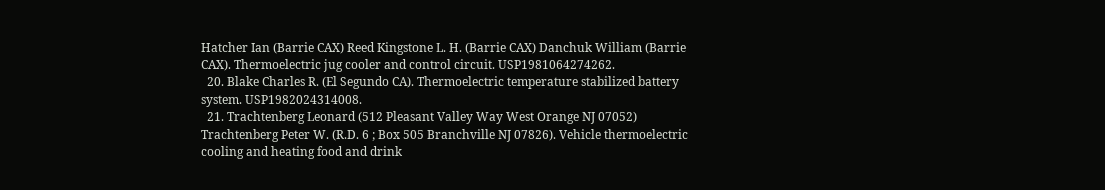Hatcher Ian (Barrie CAX) Reed Kingstone L. H. (Barrie CAX) Danchuk William (Barrie CAX). Thermoelectric jug cooler and control circuit. USP1981064274262.
  20. Blake Charles R. (El Segundo CA). Thermoelectric temperature stabilized battery system. USP1982024314008.
  21. Trachtenberg Leonard (512 Pleasant Valley Way West Orange NJ 07052) Trachtenberg Peter W. (R.D. 6 ; Box 505 Branchville NJ 07826). Vehicle thermoelectric cooling and heating food and drink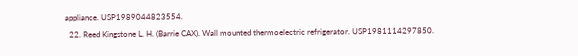appliance. USP1989044823554.
  22. Reed Kingstone L. H. (Barrie CAX). Wall mounted thermoelectric refrigerator. USP1981114297850.